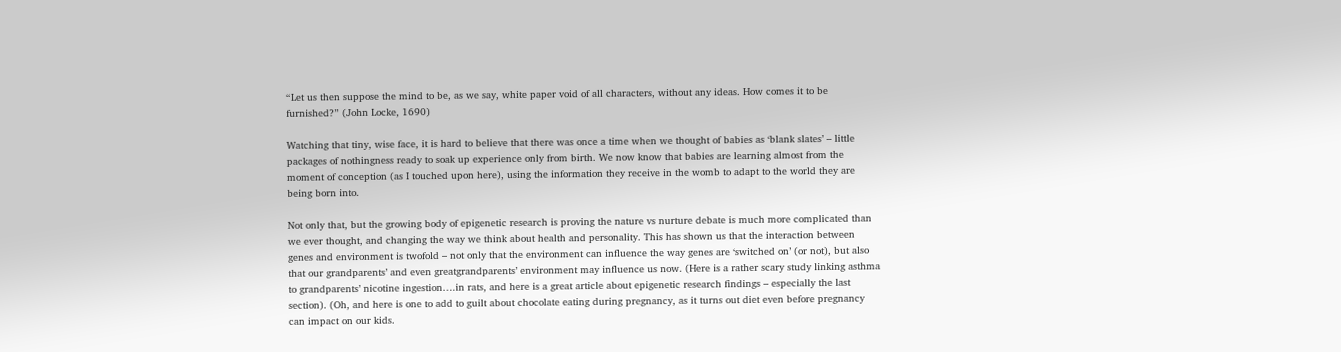“Let us then suppose the mind to be, as we say, white paper void of all characters, without any ideas. How comes it to be furnished?” (John Locke, 1690)

Watching that tiny, wise face, it is hard to believe that there was once a time when we thought of babies as ‘blank slates’ – little packages of nothingness ready to soak up experience only from birth. We now know that babies are learning almost from the moment of conception (as I touched upon here), using the information they receive in the womb to adapt to the world they are being born into.

Not only that, but the growing body of epigenetic research is proving the nature vs nurture debate is much more complicated than we ever thought, and changing the way we think about health and personality. This has shown us that the interaction between genes and environment is twofold – not only that the environment can influence the way genes are ‘switched on’ (or not), but also that our grandparents’ and even greatgrandparents’ environment may influence us now. (Here is a rather scary study linking asthma to grandparents’ nicotine ingestion….in rats, and here is a great article about epigenetic research findings – especially the last section). (Oh, and here is one to add to guilt about chocolate eating during pregnancy, as it turns out diet even before pregnancy can impact on our kids.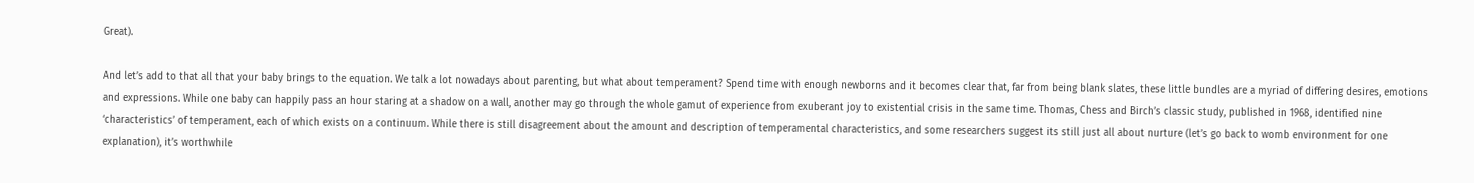Great).

And let’s add to that all that your baby brings to the equation. We talk a lot nowadays about parenting, but what about temperament? Spend time with enough newborns and it becomes clear that, far from being blank slates, these little bundles are a myriad of differing desires, emotions and expressions. While one baby can happily pass an hour staring at a shadow on a wall, another may go through the whole gamut of experience from exuberant joy to existential crisis in the same time. Thomas, Chess and Birch’s classic study, published in 1968, identified nine ‘characteristics’ of temperament, each of which exists on a continuum. While there is still disagreement about the amount and description of temperamental characteristics, and some researchers suggest its still just all about nurture (let’s go back to womb environment for one explanation), it’s worthwhile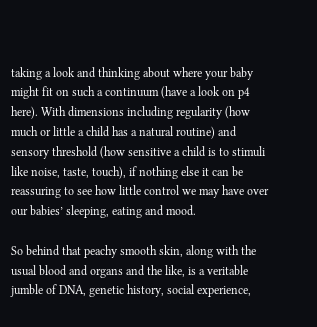taking a look and thinking about where your baby might fit on such a continuum (have a look on p4 here). With dimensions including regularity (how much or little a child has a natural routine) and sensory threshold (how sensitive a child is to stimuli like noise, taste, touch), if nothing else it can be reassuring to see how little control we may have over our babies’ sleeping, eating and mood.

So behind that peachy smooth skin, along with the usual blood and organs and the like, is a veritable jumble of DNA, genetic history, social experience,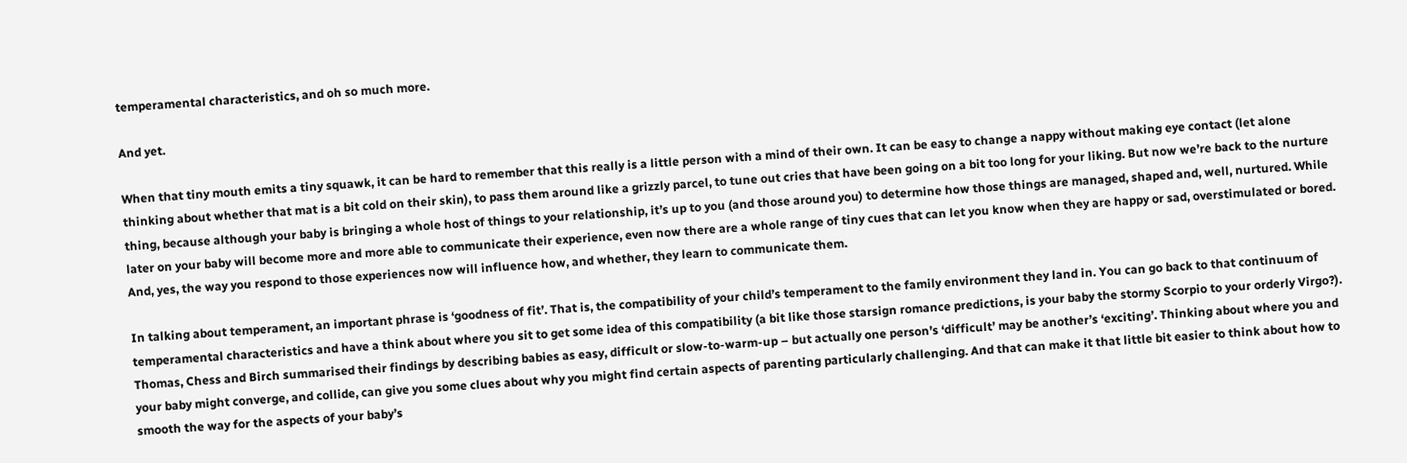temperamental characteristics, and oh so much more.

And yet.

When that tiny mouth emits a tiny squawk, it can be hard to remember that this really is a little person with a mind of their own. It can be easy to change a nappy without making eye contact (let alone thinking about whether that mat is a bit cold on their skin), to pass them around like a grizzly parcel, to tune out cries that have been going on a bit too long for your liking. But now we’re back to the nurture thing, because although your baby is bringing a whole host of things to your relationship, it’s up to you (and those around you) to determine how those things are managed, shaped and, well, nurtured. While later on your baby will become more and more able to communicate their experience, even now there are a whole range of tiny cues that can let you know when they are happy or sad, overstimulated or bored. And, yes, the way you respond to those experiences now will influence how, and whether, they learn to communicate them.

In talking about temperament, an important phrase is ‘goodness of fit’. That is, the compatibility of your child’s temperament to the family environment they land in. You can go back to that continuum of temperamental characteristics and have a think about where you sit to get some idea of this compatibility (a bit like those starsign romance predictions, is your baby the stormy Scorpio to your orderly Virgo?). Thomas, Chess and Birch summarised their findings by describing babies as easy, difficult or slow-to-warm-up – but actually one person’s ‘difficult’ may be another’s ‘exciting’. Thinking about where you and your baby might converge, and collide, can give you some clues about why you might find certain aspects of parenting particularly challenging. And that can make it that little bit easier to think about how to smooth the way for the aspects of your baby’s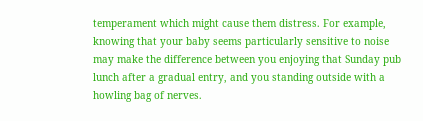temperament which might cause them distress. For example, knowing that your baby seems particularly sensitive to noise may make the difference between you enjoying that Sunday pub lunch after a gradual entry, and you standing outside with a howling bag of nerves.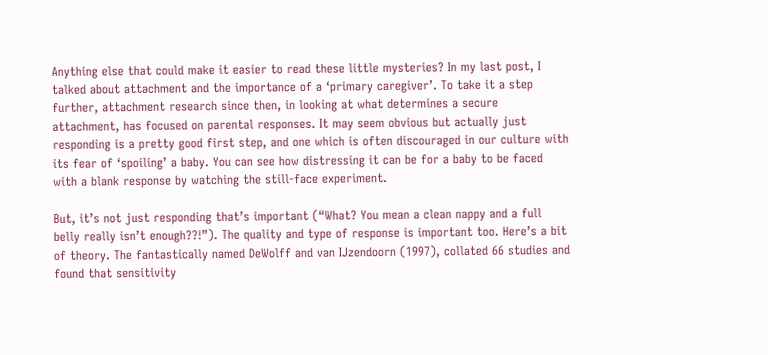Anything else that could make it easier to read these little mysteries? In my last post, I talked about attachment and the importance of a ‘primary caregiver’. To take it a step further, attachment research since then, in looking at what determines a secure attachment, has focused on parental responses. It may seem obvious but actually just responding is a pretty good first step, and one which is often discouraged in our culture with its fear of ‘spoiling’ a baby. You can see how distressing it can be for a baby to be faced with a blank response by watching the still-face experiment.

But, it’s not just responding that’s important (“What? You mean a clean nappy and a full belly really isn’t enough??!”). The quality and type of response is important too. Here’s a bit of theory. The fantastically named DeWolff and van IJzendoorn (1997), collated 66 studies and found that sensitivity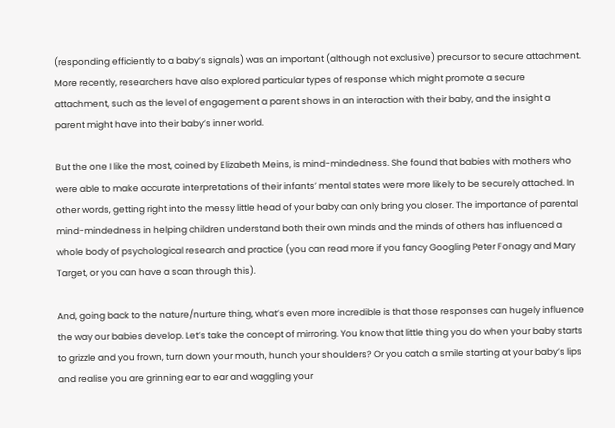(responding efficiently to a baby’s signals) was an important (although not exclusive) precursor to secure attachment.  More recently, researchers have also explored particular types of response which might promote a secure attachment, such as the level of engagement a parent shows in an interaction with their baby, and the insight a parent might have into their baby’s inner world.

But the one I like the most, coined by Elizabeth Meins, is mind-mindedness. She found that babies with mothers who were able to make accurate interpretations of their infants’ mental states were more likely to be securely attached. In other words, getting right into the messy little head of your baby can only bring you closer. The importance of parental mind-mindedness in helping children understand both their own minds and the minds of others has influenced a whole body of psychological research and practice (you can read more if you fancy Googling Peter Fonagy and Mary Target, or you can have a scan through this).

And, going back to the nature/nurture thing, what’s even more incredible is that those responses can hugely influence the way our babies develop. Let’s take the concept of mirroring. You know that little thing you do when your baby starts to grizzle and you frown, turn down your mouth, hunch your shoulders? Or you catch a smile starting at your baby’s lips and realise you are grinning ear to ear and waggling your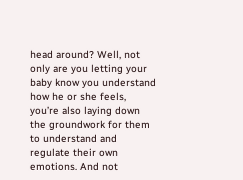head around? Well, not only are you letting your baby know you understand how he or she feels, you’re also laying down the groundwork for them to understand and regulate their own emotions. And not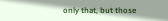only that, but those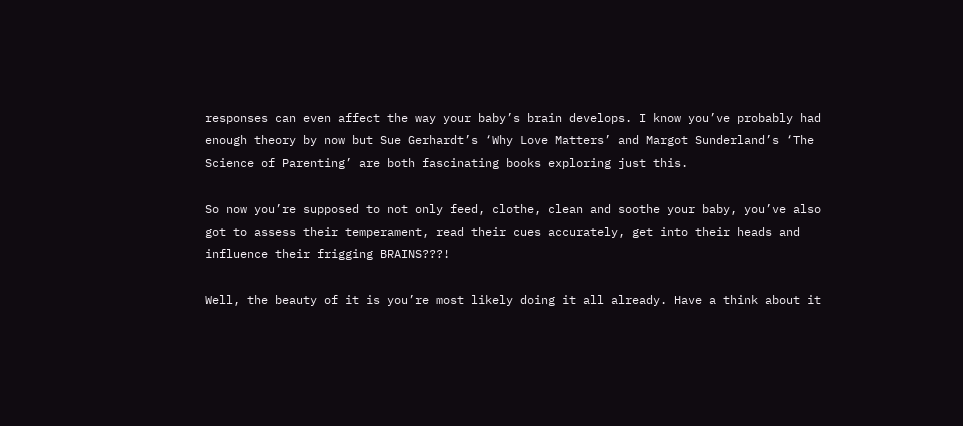responses can even affect the way your baby’s brain develops. I know you’ve probably had enough theory by now but Sue Gerhardt’s ‘Why Love Matters’ and Margot Sunderland’s ‘The Science of Parenting’ are both fascinating books exploring just this.

So now you’re supposed to not only feed, clothe, clean and soothe your baby, you’ve also got to assess their temperament, read their cues accurately, get into their heads and influence their frigging BRAINS???!

Well, the beauty of it is you’re most likely doing it all already. Have a think about it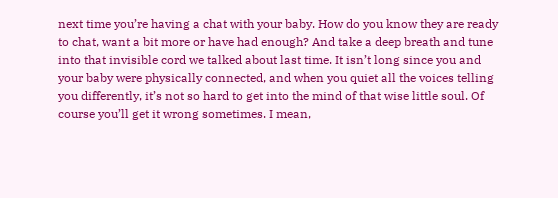next time you’re having a chat with your baby. How do you know they are ready to chat, want a bit more or have had enough? And take a deep breath and tune into that invisible cord we talked about last time. It isn’t long since you and your baby were physically connected, and when you quiet all the voices telling you differently, it’s not so hard to get into the mind of that wise little soul. Of course you’ll get it wrong sometimes. I mean,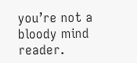you’re not a bloody mind reader.